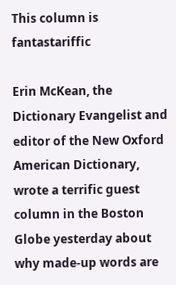This column is fantastariffic

Erin McKean, the Dictionary Evangelist and editor of the New Oxford American Dictionary, wrote a terrific guest column in the Boston Globe yesterday about why made-up words are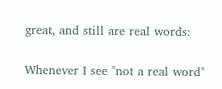great, and still are real words:

Whenever I see "not a real word"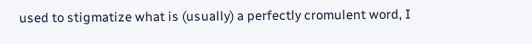used to stigmatize what is (usually) a perfectly cromulent word, I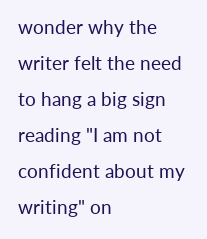wonder why the writer felt the need to hang a big sign reading "I am not confident about my writing" on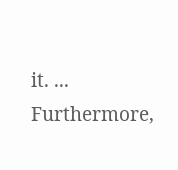it. ... Furthermore,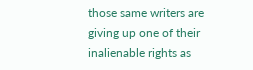those same writers are giving up one of their inalienable rights as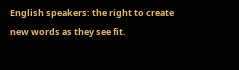English speakers: the right to create new words as they see fit.